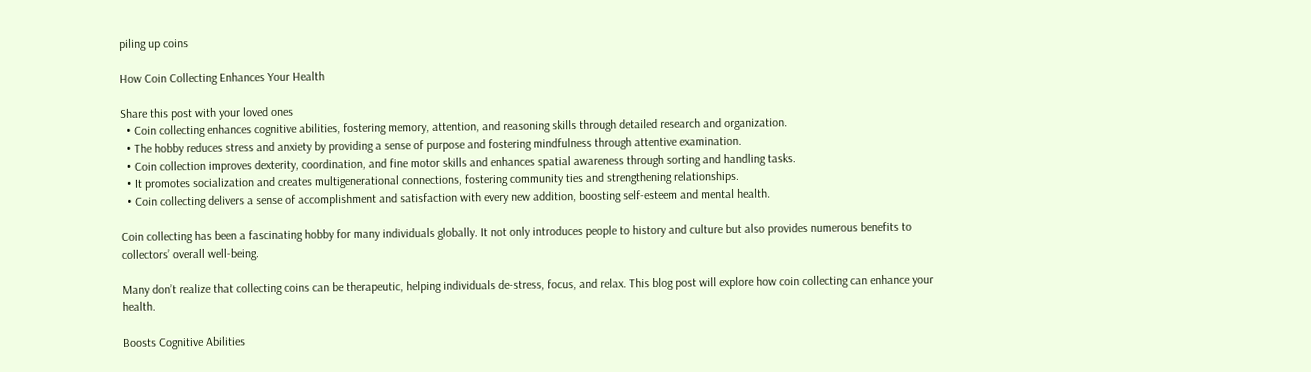piling up coins

How Coin Collecting Enhances Your Health

Share this post with your loved ones
  • Coin collecting enhances cognitive abilities, fostering memory, attention, and reasoning skills through detailed research and organization.
  • The hobby reduces stress and anxiety by providing a sense of purpose and fostering mindfulness through attentive examination.
  • Coin collection improves dexterity, coordination, and fine motor skills and enhances spatial awareness through sorting and handling tasks.
  • It promotes socialization and creates multigenerational connections, fostering community ties and strengthening relationships.
  • Coin collecting delivers a sense of accomplishment and satisfaction with every new addition, boosting self-esteem and mental health.

Coin collecting has been a fascinating hobby for many individuals globally. It not only introduces people to history and culture but also provides numerous benefits to collectors’ overall well-being.

Many don’t realize that collecting coins can be therapeutic, helping individuals de-stress, focus, and relax. This blog post will explore how coin collecting can enhance your health.

Boosts Cognitive Abilities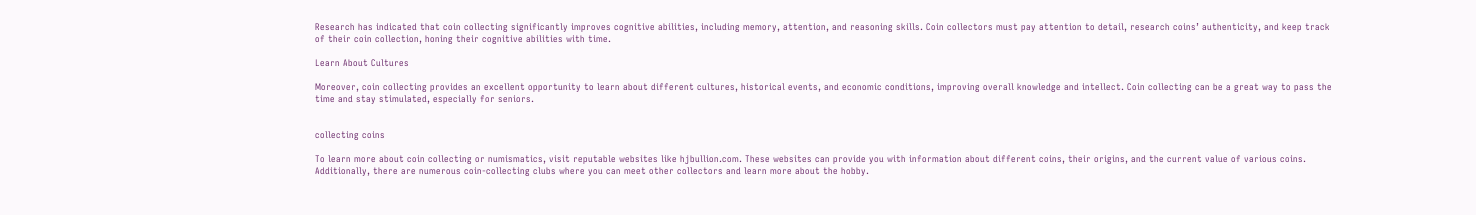Research has indicated that coin collecting significantly improves cognitive abilities, including memory, attention, and reasoning skills. Coin collectors must pay attention to detail, research coins’ authenticity, and keep track of their coin collection, honing their cognitive abilities with time.

Learn About Cultures

Moreover, coin collecting provides an excellent opportunity to learn about different cultures, historical events, and economic conditions, improving overall knowledge and intellect. Coin collecting can be a great way to pass the time and stay stimulated, especially for seniors.


collecting coins

To learn more about coin collecting or numismatics, visit reputable websites like hjbullion.com. These websites can provide you with information about different coins, their origins, and the current value of various coins. Additionally, there are numerous coin-collecting clubs where you can meet other collectors and learn more about the hobby.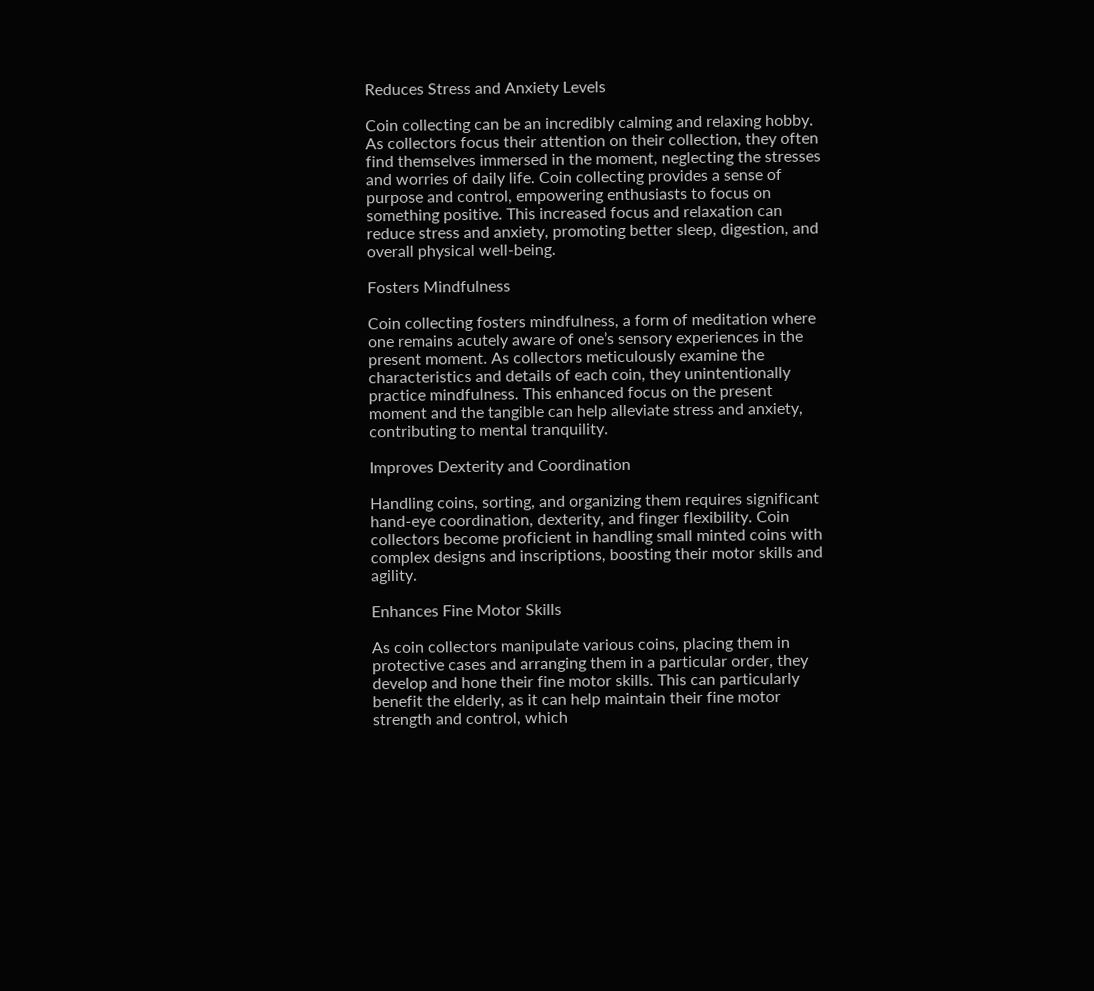Reduces Stress and Anxiety Levels

Coin collecting can be an incredibly calming and relaxing hobby. As collectors focus their attention on their collection, they often find themselves immersed in the moment, neglecting the stresses and worries of daily life. Coin collecting provides a sense of purpose and control, empowering enthusiasts to focus on something positive. This increased focus and relaxation can reduce stress and anxiety, promoting better sleep, digestion, and overall physical well-being.

Fosters Mindfulness

Coin collecting fosters mindfulness, a form of meditation where one remains acutely aware of one’s sensory experiences in the present moment. As collectors meticulously examine the characteristics and details of each coin, they unintentionally practice mindfulness. This enhanced focus on the present moment and the tangible can help alleviate stress and anxiety, contributing to mental tranquility.

Improves Dexterity and Coordination

Handling coins, sorting, and organizing them requires significant hand-eye coordination, dexterity, and finger flexibility. Coin collectors become proficient in handling small minted coins with complex designs and inscriptions, boosting their motor skills and agility.

Enhances Fine Motor Skills

As coin collectors manipulate various coins, placing them in protective cases and arranging them in a particular order, they develop and hone their fine motor skills. This can particularly benefit the elderly, as it can help maintain their fine motor strength and control, which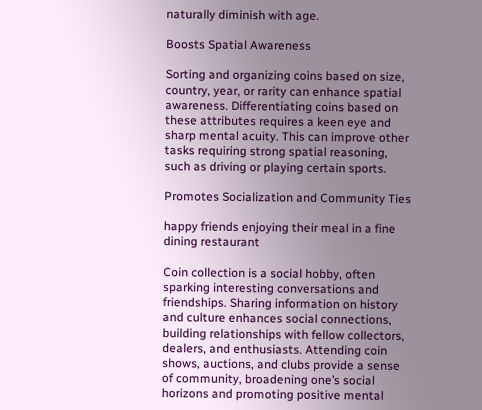naturally diminish with age.

Boosts Spatial Awareness

Sorting and organizing coins based on size, country, year, or rarity can enhance spatial awareness. Differentiating coins based on these attributes requires a keen eye and sharp mental acuity. This can improve other tasks requiring strong spatial reasoning, such as driving or playing certain sports.

Promotes Socialization and Community Ties

happy friends enjoying their meal in a fine dining restaurant

Coin collection is a social hobby, often sparking interesting conversations and friendships. Sharing information on history and culture enhances social connections, building relationships with fellow collectors, dealers, and enthusiasts. Attending coin shows, auctions, and clubs provide a sense of community, broadening one’s social horizons and promoting positive mental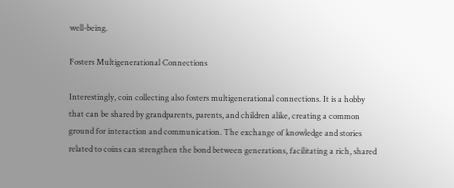well-being.

Fosters Multigenerational Connections

Interestingly, coin collecting also fosters multigenerational connections. It is a hobby that can be shared by grandparents, parents, and children alike, creating a common ground for interaction and communication. The exchange of knowledge and stories related to coins can strengthen the bond between generations, facilitating a rich, shared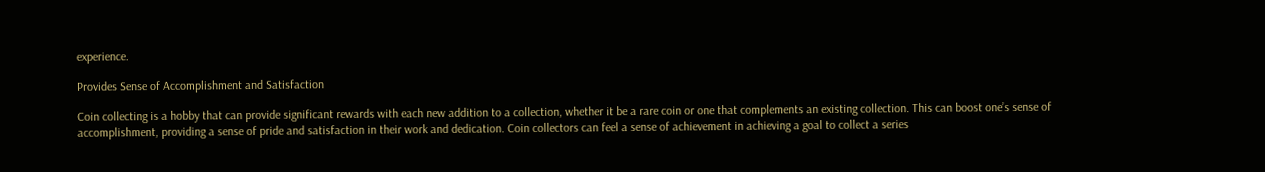experience.

Provides Sense of Accomplishment and Satisfaction

Coin collecting is a hobby that can provide significant rewards with each new addition to a collection, whether it be a rare coin or one that complements an existing collection. This can boost one’s sense of accomplishment, providing a sense of pride and satisfaction in their work and dedication. Coin collectors can feel a sense of achievement in achieving a goal to collect a series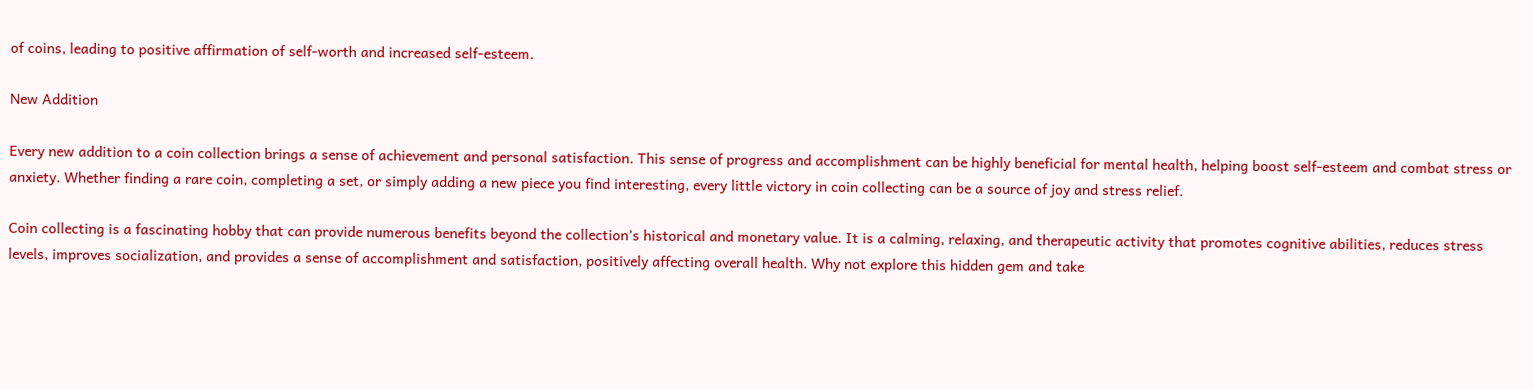of coins, leading to positive affirmation of self-worth and increased self-esteem.

New Addition

Every new addition to a coin collection brings a sense of achievement and personal satisfaction. This sense of progress and accomplishment can be highly beneficial for mental health, helping boost self-esteem and combat stress or anxiety. Whether finding a rare coin, completing a set, or simply adding a new piece you find interesting, every little victory in coin collecting can be a source of joy and stress relief.

Coin collecting is a fascinating hobby that can provide numerous benefits beyond the collection’s historical and monetary value. It is a calming, relaxing, and therapeutic activity that promotes cognitive abilities, reduces stress levels, improves socialization, and provides a sense of accomplishment and satisfaction, positively affecting overall health. Why not explore this hidden gem and take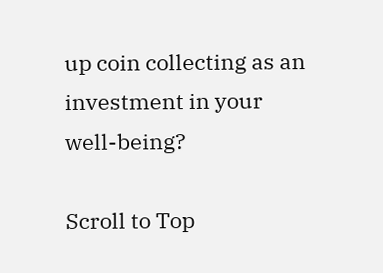up coin collecting as an investment in your well-being?

Scroll to Top